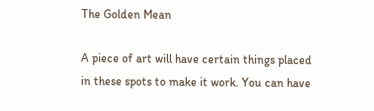The Golden Mean

A piece of art will have certain things placed in these spots to make it work. You can have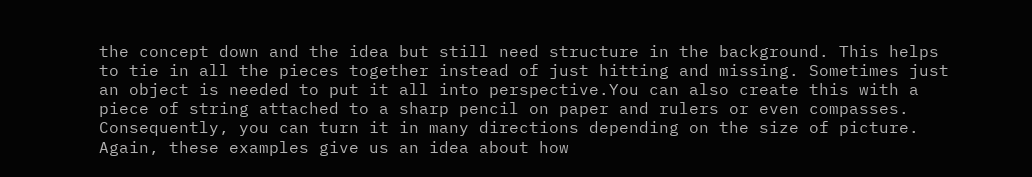the concept down and the idea but still need structure in the background. This helps to tie in all the pieces together instead of just hitting and missing. Sometimes just an object is needed to put it all into perspective.You can also create this with a piece of string attached to a sharp pencil on paper and rulers or even compasses. Consequently, you can turn it in many directions depending on the size of picture. Again, these examples give us an idea about how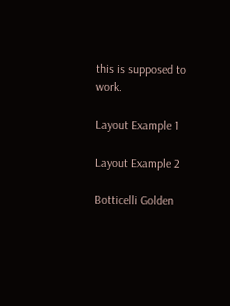this is supposed to work.

Layout Example 1

Layout Example 2

Botticelli Golden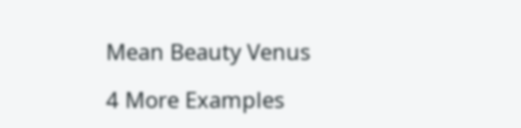Mean Beauty Venus

4 More Examples